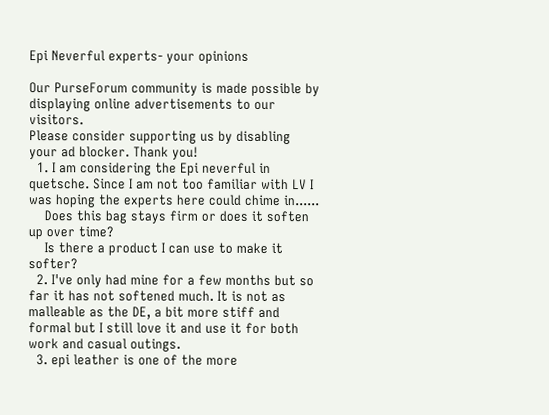Epi Neverful experts- your opinions

Our PurseForum community is made possible by displaying online advertisements to our visitors.
Please consider supporting us by disabling your ad blocker. Thank you!
  1. I am considering the Epi neverful in quetsche. Since I am not too familiar with LV I was hoping the experts here could chime in......
    Does this bag stays firm or does it soften up over time?
    Is there a product I can use to make it softer?
  2. I've only had mine for a few months but so far it has not softened much. It is not as malleable as the DE, a bit more stiff and formal but I still love it and use it for both work and casual outings.
  3. epi leather is one of the more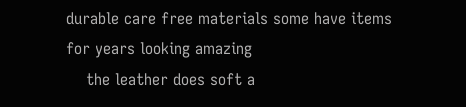durable care free materials some have items for years looking amazing
    the leather does soft a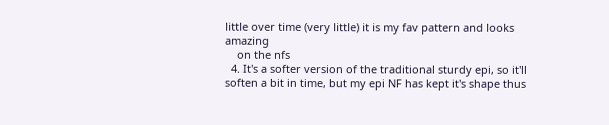little over time (very little) it is my fav pattern and looks amazing
    on the nfs
  4. It's a softer version of the traditional sturdy epi, so it'll soften a bit in time, but my epi NF has kept it's shape thus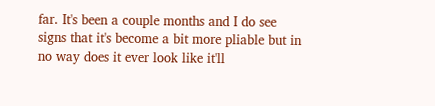far. It's been a couple months and I do see signs that it's become a bit more pliable but in no way does it ever look like it'll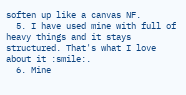soften up like a canvas NF.
  5. I have used mine with full of heavy things and it stays structured. That's what I love about it :smile:.
  6. Mine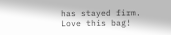has stayed firm. Love this bag!